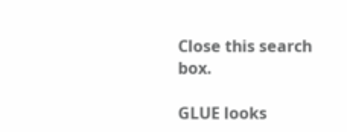Close this search box.

GLUE looks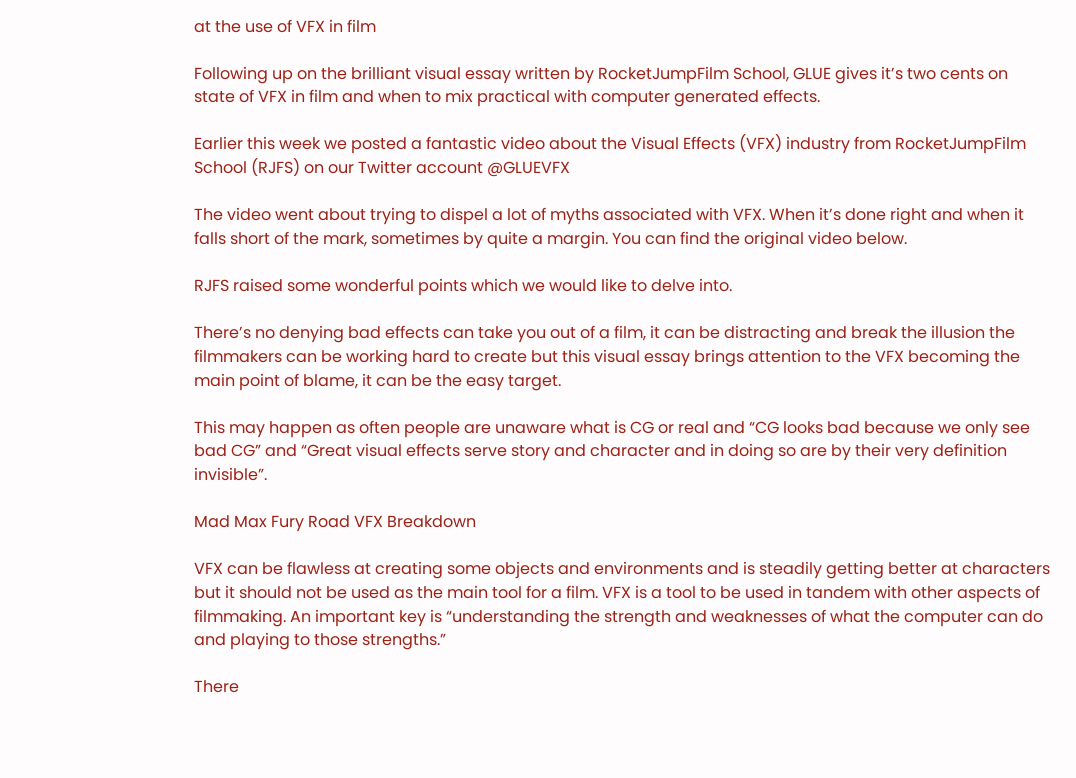at the use of VFX in film

Following up on the brilliant visual essay written by RocketJumpFilm School, GLUE gives it’s two cents on state of VFX in film and when to mix practical with computer generated effects.

Earlier this week we posted a fantastic video about the Visual Effects (VFX) industry from RocketJumpFilm School (RJFS) on our Twitter account @GLUEVFX

The video went about trying to dispel a lot of myths associated with VFX. When it’s done right and when it falls short of the mark, sometimes by quite a margin. You can find the original video below.

RJFS raised some wonderful points which we would like to delve into.

There’s no denying bad effects can take you out of a film, it can be distracting and break the illusion the filmmakers can be working hard to create but this visual essay brings attention to the VFX becoming the main point of blame, it can be the easy target.

This may happen as often people are unaware what is CG or real and “CG looks bad because we only see bad CG” and “Great visual effects serve story and character and in doing so are by their very definition invisible”.

Mad Max Fury Road VFX Breakdown

VFX can be flawless at creating some objects and environments and is steadily getting better at characters but it should not be used as the main tool for a film. VFX is a tool to be used in tandem with other aspects of filmmaking. An important key is “understanding the strength and weaknesses of what the computer can do and playing to those strengths.”

There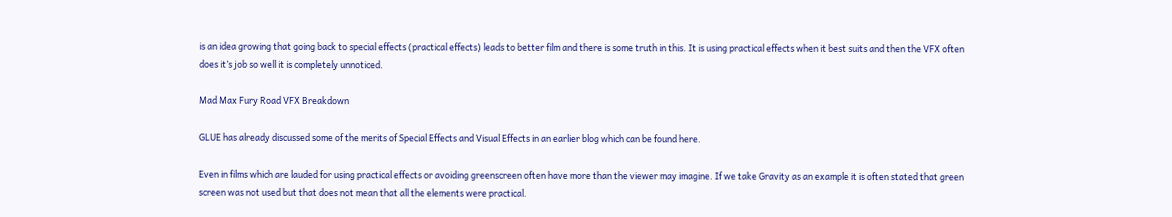is an idea growing that going back to special effects (practical effects) leads to better film and there is some truth in this. It is using practical effects when it best suits and then the VFX often does it’s job so well it is completely unnoticed.

Mad Max Fury Road VFX Breakdown

GLUE has already discussed some of the merits of Special Effects and Visual Effects in an earlier blog which can be found here.

Even in films which are lauded for using practical effects or avoiding greenscreen often have more than the viewer may imagine. If we take Gravity as an example it is often stated that green screen was not used but that does not mean that all the elements were practical.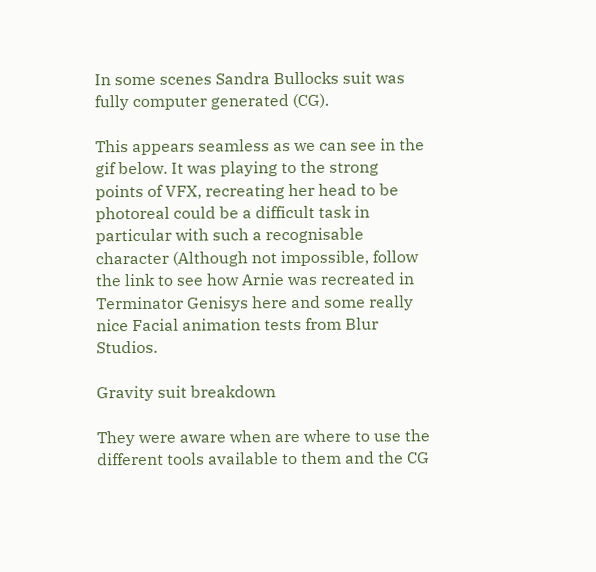In some scenes Sandra Bullocks suit was fully computer generated (CG).

This appears seamless as we can see in the gif below. It was playing to the strong points of VFX, recreating her head to be photoreal could be a difficult task in particular with such a recognisable character (Although not impossible, follow the link to see how Arnie was recreated in Terminator Genisys here and some really nice Facial animation tests from Blur Studios.

Gravity suit breakdown

They were aware when are where to use the different tools available to them and the CG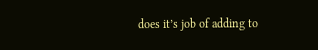does it’s job of adding to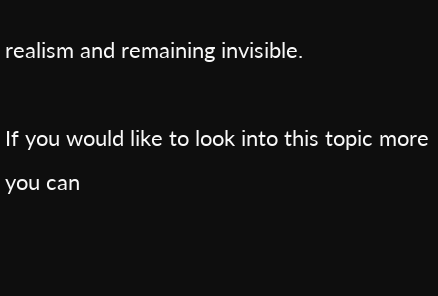realism and remaining invisible.

If you would like to look into this topic more you can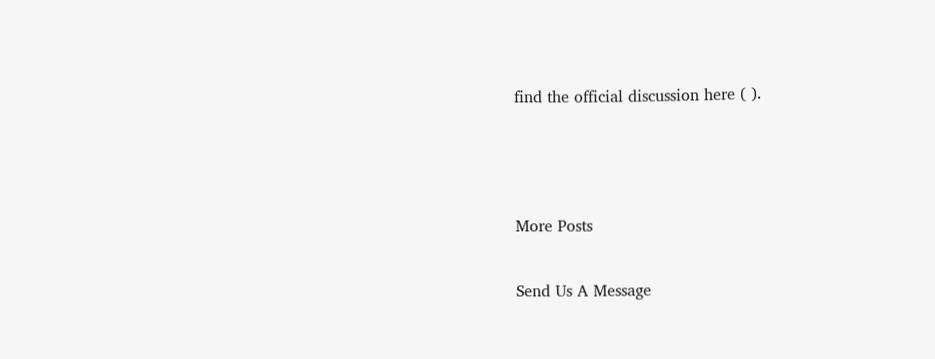find the official discussion here ( ).



More Posts

Send Us A Message